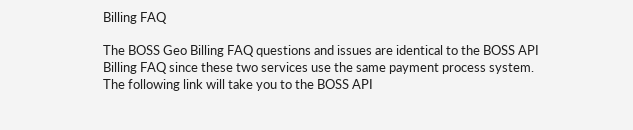Billing FAQ

The BOSS Geo Billing FAQ questions and issues are identical to the BOSS API Billing FAQ since these two services use the same payment process system. The following link will take you to the BOSS API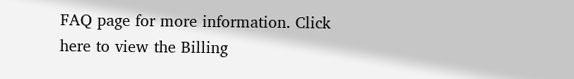FAQ page for more information. Click here to view the Billing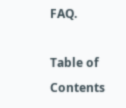FAQ.

Table of Contents